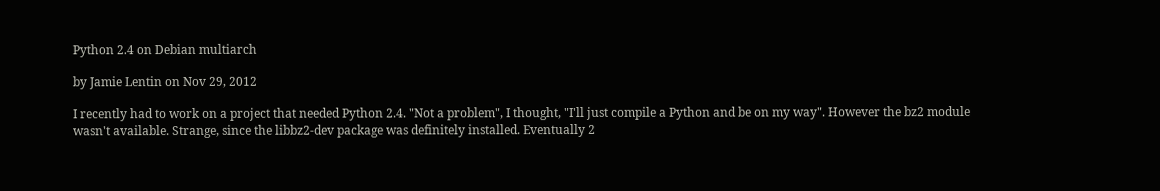Python 2.4 on Debian multiarch

by Jamie Lentin on Nov 29, 2012

I recently had to work on a project that needed Python 2.4. "Not a problem", I thought, "I'll just compile a Python and be on my way". However the bz2 module wasn't available. Strange, since the libbz2-dev package was definitely installed. Eventually 2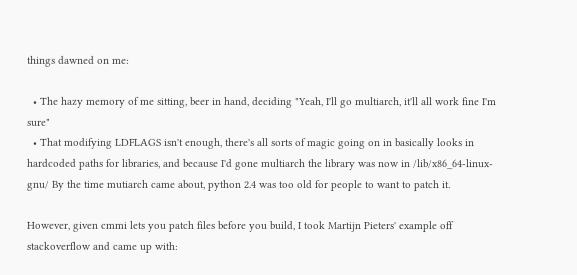things dawned on me:

  • The hazy memory of me sitting, beer in hand, deciding "Yeah, I'll go multiarch, it'll all work fine I'm sure"
  • That modifying LDFLAGS isn't enough, there's all sorts of magic going on in basically looks in hardcoded paths for libraries, and because I'd gone multiarch the library was now in /lib/x86_64-linux-gnu/ By the time mutiarch came about, python 2.4 was too old for people to want to patch it.

However, given cmmi lets you patch files before you build, I took Martijn Pieters' example off stackoverflow and came up with: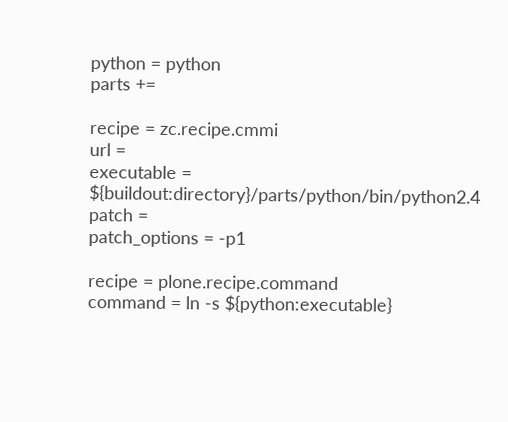python = python
parts +=

recipe = zc.recipe.cmmi
url =
executable = ${buildout:directory}/parts/python/bin/python2.4
patch =
patch_options = -p1

recipe = plone.recipe.command
command = ln -s ${python:executable}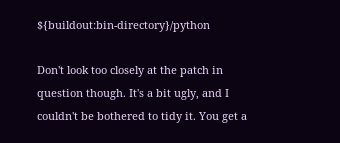${buildout:bin-directory}/python

Don't look too closely at the patch in question though. It's a bit ugly, and I couldn't be bothered to tidy it. You get a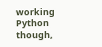working Python though,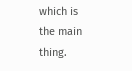which is the main thing.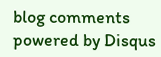blog comments powered by Disqus